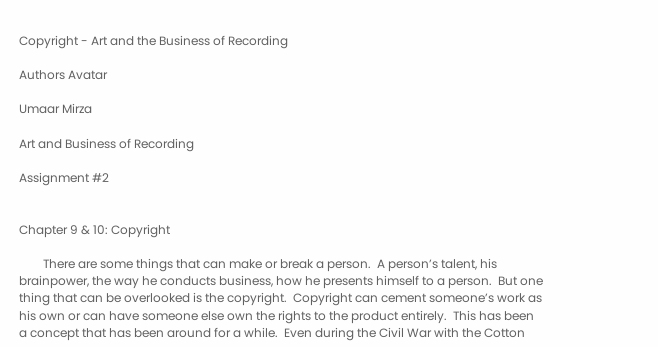Copyright - Art and the Business of Recording

Authors Avatar

Umaar Mirza

Art and Business of Recording

Assignment #2


Chapter 9 & 10: Copyright

        There are some things that can make or break a person.  A person’s talent, his brainpower, the way he conducts business, how he presents himself to a person.  But one thing that can be overlooked is the copyright.  Copyright can cement someone’s work as his own or can have someone else own the rights to the product entirely.  This has been a concept that has been around for a while.  Even during the Civil War with the Cotton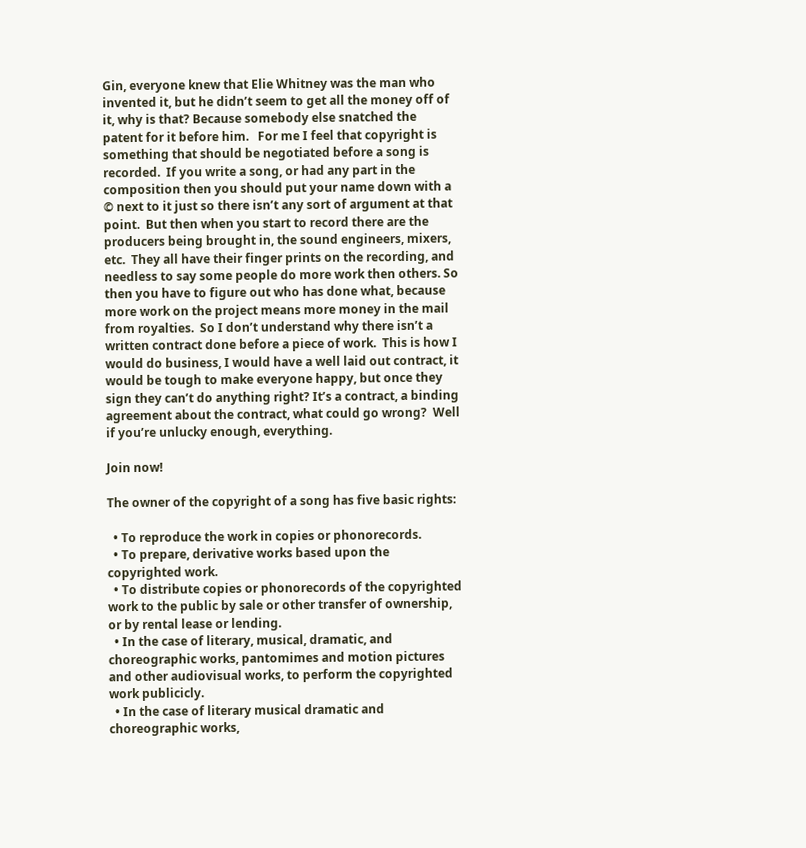Gin, everyone knew that Elie Whitney was the man who invented it, but he didn’t seem to get all the money off of it, why is that? Because somebody else snatched the patent for it before him.   For me I feel that copyright is something that should be negotiated before a song is recorded.  If you write a song, or had any part in the composition then you should put your name down with a © next to it just so there isn’t any sort of argument at that point.  But then when you start to record there are the producers being brought in, the sound engineers, mixers, etc.  They all have their finger prints on the recording, and needless to say some people do more work then others. So then you have to figure out who has done what, because more work on the project means more money in the mail from royalties.  So I don’t understand why there isn’t a written contract done before a piece of work.  This is how I would do business, I would have a well laid out contract, it would be tough to make everyone happy, but once they sign they can’t do anything right? It’s a contract, a binding agreement about the contract, what could go wrong?  Well if you’re unlucky enough, everything.

Join now!

The owner of the copyright of a song has five basic rights:

  • To reproduce the work in copies or phonorecords.
  • To prepare, derivative works based upon the copyrighted work.
  • To distribute copies or phonorecords of the copyrighted work to the public by sale or other transfer of ownership, or by rental lease or lending.
  • In the case of literary, musical, dramatic, and choreographic works, pantomimes and motion pictures and other audiovisual works, to perform the copyrighted work publicicly.
  • In the case of literary musical dramatic and choreographic works,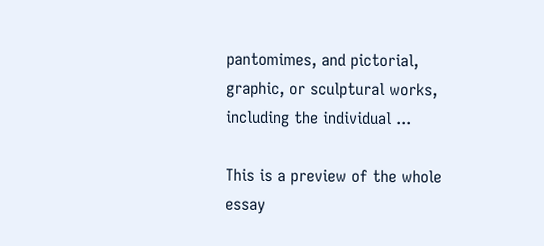pantomimes, and pictorial, graphic, or sculptural works, including the individual ...

This is a preview of the whole essay